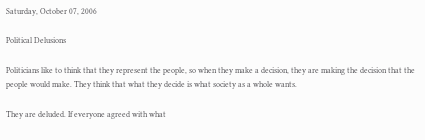Saturday, October 07, 2006

Political Delusions

Politicians like to think that they represent the people, so when they make a decision, they are making the decision that the people would make. They think that what they decide is what society as a whole wants.

They are deluded. If everyone agreed with what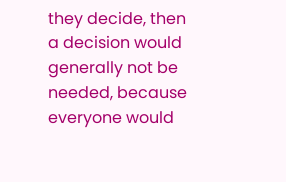they decide, then a decision would generally not be needed, because everyone would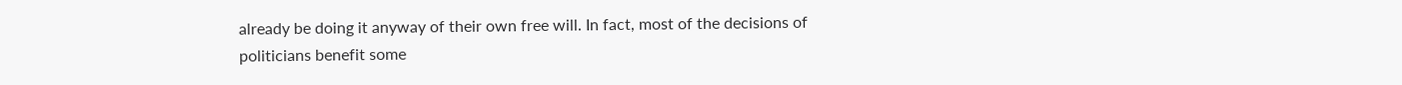already be doing it anyway of their own free will. In fact, most of the decisions of politicians benefit some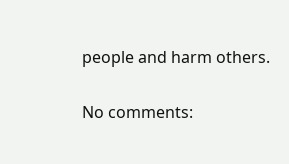people and harm others.

No comments: